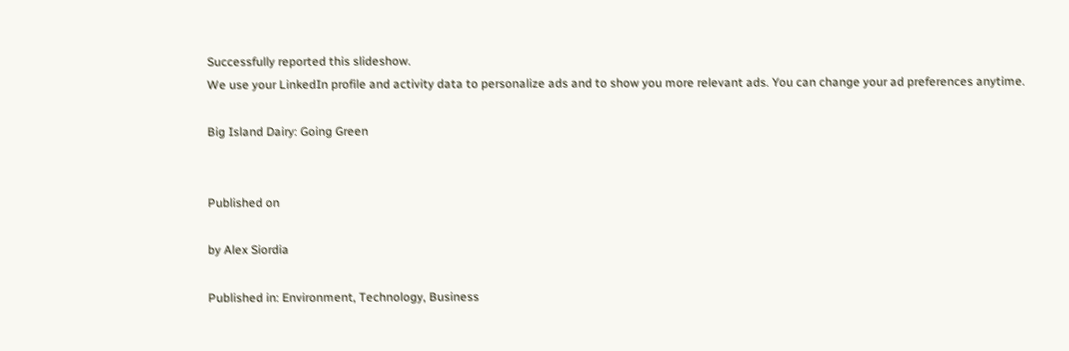Successfully reported this slideshow.
We use your LinkedIn profile and activity data to personalize ads and to show you more relevant ads. You can change your ad preferences anytime.

Big Island Dairy: Going Green


Published on

by Alex Siordia

Published in: Environment, Technology, Business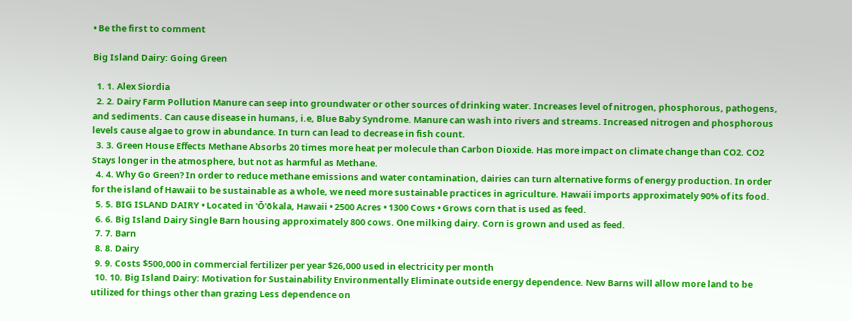• Be the first to comment

Big Island Dairy: Going Green

  1. 1. Alex Siordia
  2. 2. Dairy Farm Pollution Manure can seep into groundwater or other sources of drinking water. Increases level of nitrogen, phosphorous, pathogens, and sediments. Can cause disease in humans, i.e, Blue Baby Syndrome. Manure can wash into rivers and streams. Increased nitrogen and phosphorous levels cause algae to grow in abundance. In turn can lead to decrease in fish count.
  3. 3. Green House Effects Methane Absorbs 20 times more heat per molecule than Carbon Dioxide. Has more impact on climate change than CO2. CO2 Stays longer in the atmosphere, but not as harmful as Methane.
  4. 4. Why Go Green? In order to reduce methane emissions and water contamination, dairies can turn alternative forms of energy production. In order for the island of Hawaii to be sustainable as a whole, we need more sustainable practices in agriculture. Hawaii imports approximately 90% of its food.
  5. 5. BIG ISLAND DAIRY • Located in 'Ō'ōkala, Hawaii • 2500 Acres • 1300 Cows • Grows corn that is used as feed.
  6. 6. Big Island Dairy Single Barn housing approximately 800 cows. One milking dairy. Corn is grown and used as feed.
  7. 7. Barn
  8. 8. Dairy
  9. 9. Costs $500,000 in commercial fertilizer per year $26,000 used in electricity per month
  10. 10. Big Island Dairy: Motivation for Sustainability Environmentally Eliminate outside energy dependence. New Barns will allow more land to be utilized for things other than grazing Less dependence on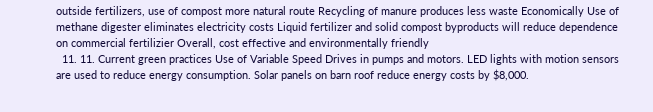outside fertilizers, use of compost more natural route Recycling of manure produces less waste Economically Use of methane digester eliminates electricity costs Liquid fertilizer and solid compost byproducts will reduce dependence on commercial fertilizier Overall, cost effective and environmentally friendly
  11. 11. Current green practices Use of Variable Speed Drives in pumps and motors. LED lights with motion sensors are used to reduce energy consumption. Solar panels on barn roof reduce energy costs by $8,000.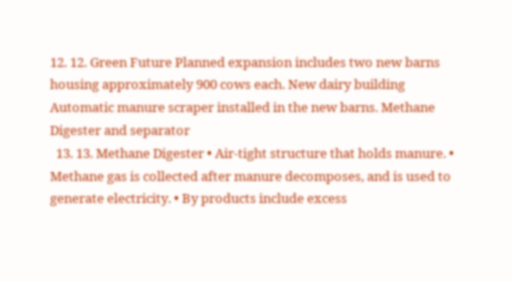12. 12. Green Future Planned expansion includes two new barns housing approximately 900 cows each. New dairy building Automatic manure scraper installed in the new barns. Methane Digester and separator
  13. 13. Methane Digester • Air-tight structure that holds manure. • Methane gas is collected after manure decomposes, and is used to generate electricity. • By products include excess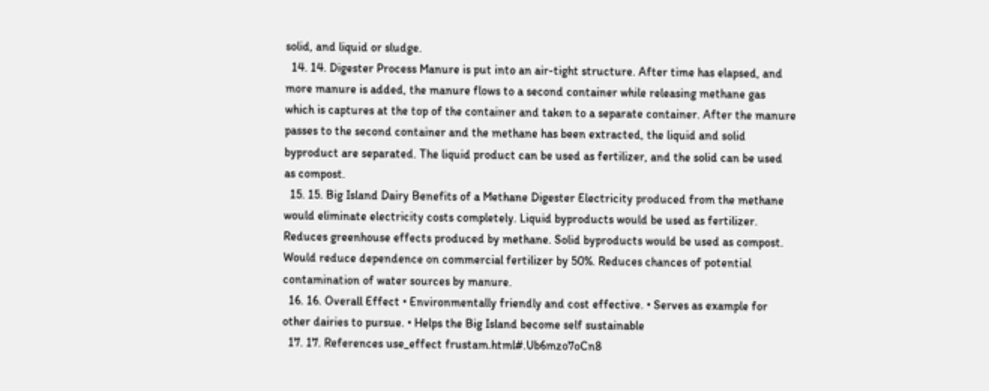solid, and liquid or sludge.
  14. 14. Digester Process Manure is put into an air-tight structure. After time has elapsed, and more manure is added, the manure flows to a second container while releasing methane gas which is captures at the top of the container and taken to a separate container. After the manure passes to the second container and the methane has been extracted, the liquid and solid byproduct are separated. The liquid product can be used as fertilizer, and the solid can be used as compost.
  15. 15. Big Island Dairy Benefits of a Methane Digester Electricity produced from the methane would eliminate electricity costs completely. Liquid byproducts would be used as fertilizer. Reduces greenhouse effects produced by methane. Solid byproducts would be used as compost. Would reduce dependence on commercial fertilizer by 50%. Reduces chances of potential contamination of water sources by manure.
  16. 16. Overall Effect • Environmentally friendly and cost effective. • Serves as example for other dairies to pursue. • Helps the Big Island become self sustainable
  17. 17. References use_effect frustam.html#.Ub6mzo7oCn8